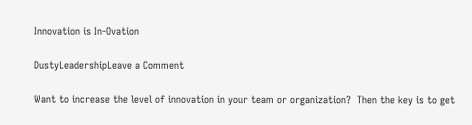Innovation is In-Ovation

DustyLeadershipLeave a Comment

Want to increase the level of innovation in your team or organization?  Then the key is to get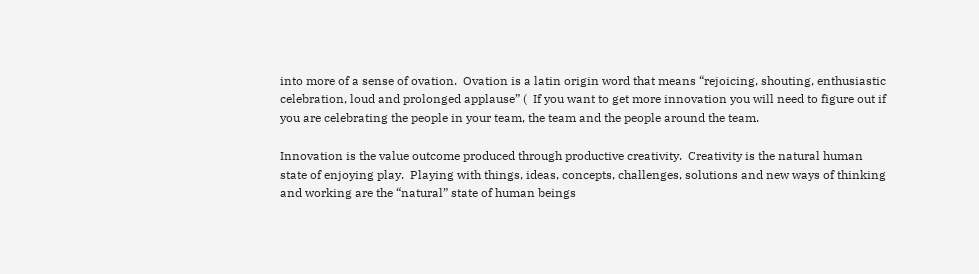into more of a sense of ovation.  Ovation is a latin origin word that means “rejoicing, shouting, enthusiastic celebration, loud and prolonged applause” (  If you want to get more innovation you will need to figure out if you are celebrating the people in your team, the team and the people around the team.

Innovation is the value outcome produced through productive creativity.  Creativity is the natural human state of enjoying play.  Playing with things, ideas, concepts, challenges, solutions and new ways of thinking and working are the “natural” state of human beings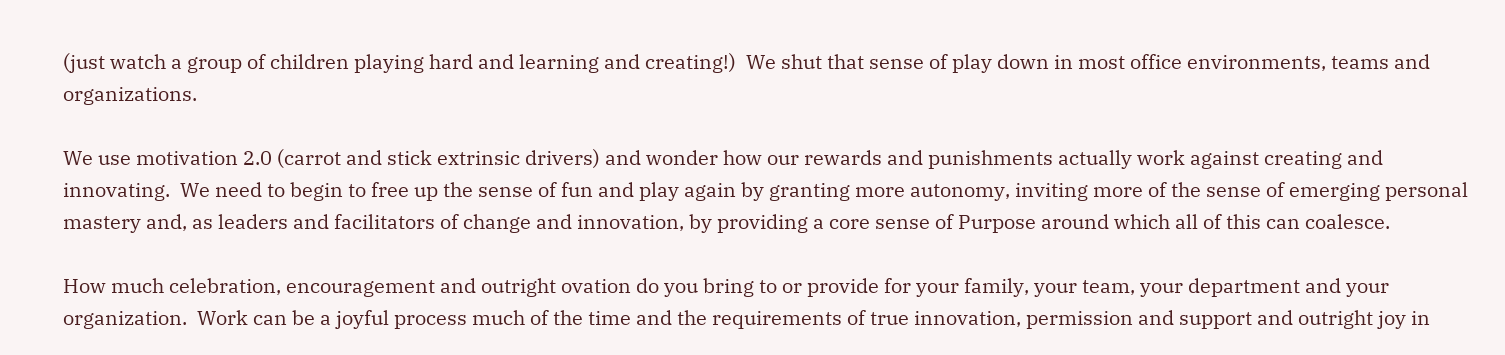(just watch a group of children playing hard and learning and creating!)  We shut that sense of play down in most office environments, teams and organizations.

We use motivation 2.0 (carrot and stick extrinsic drivers) and wonder how our rewards and punishments actually work against creating and innovating.  We need to begin to free up the sense of fun and play again by granting more autonomy, inviting more of the sense of emerging personal mastery and, as leaders and facilitators of change and innovation, by providing a core sense of Purpose around which all of this can coalesce.

How much celebration, encouragement and outright ovation do you bring to or provide for your family, your team, your department and your organization.  Work can be a joyful process much of the time and the requirements of true innovation, permission and support and outright joy in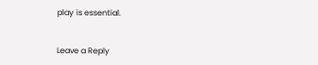play is essential.


Leave a Reply